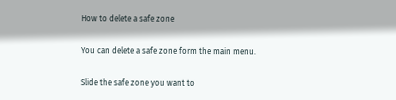How to delete a safe zone

You can delete a safe zone form the main menu.

Slide the safe zone you want to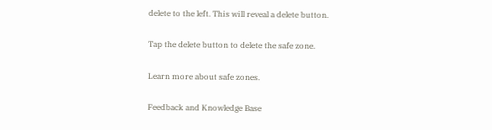delete to the left. This will reveal a delete button.

Tap the delete button to delete the safe zone.

Learn more about safe zones.

Feedback and Knowledge Base